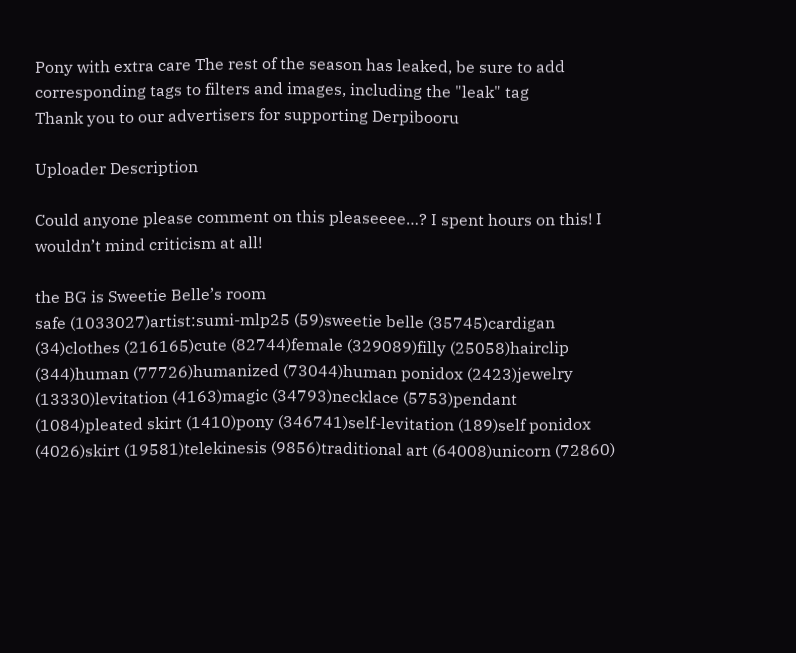Pony with extra care The rest of the season has leaked, be sure to add corresponding tags to filters and images, including the "leak" tag
Thank you to our advertisers for supporting Derpibooru

Uploader Description

Could anyone please comment on this pleaseeee…? I spent hours on this! I wouldn’t mind criticism at all!

the BG is Sweetie Belle’s room
safe (1033027)artist:sumi-mlp25 (59)sweetie belle (35745)cardigan (34)clothes (216165)cute (82744)female (329089)filly (25058)hairclip (344)human (77726)humanized (73044)human ponidox (2423)jewelry (13330)levitation (4163)magic (34793)necklace (5753)pendant (1084)pleated skirt (1410)pony (346741)self-levitation (189)self ponidox (4026)skirt (19581)telekinesis (9856)traditional art (64008)unicorn (72860)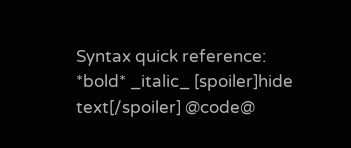Syntax quick reference: *bold* _italic_ [spoiler]hide text[/spoiler] @code@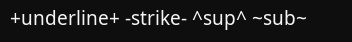+underline+ -strike- ^sup^ ~sub~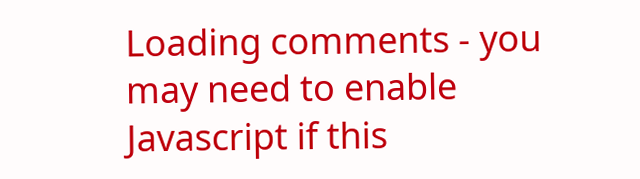Loading comments - you may need to enable Javascript if this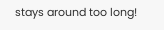stays around too long!